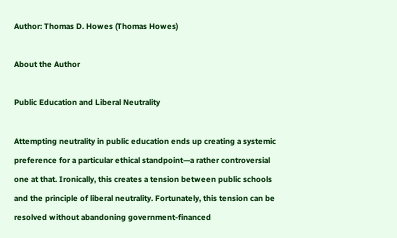Author: Thomas D. Howes (Thomas Howes)

About the Author

Public Education and Liberal Neutrality

Attempting neutrality in public education ends up creating a systemic preference for a particular ethical standpoint—a rather controversial one at that. Ironically, this creates a tension between public schools and the principle of liberal neutrality. Fortunately, this tension can be resolved without abandoning government-financed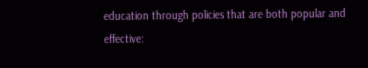education through policies that are both popular and effective: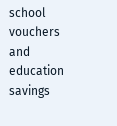school vouchers and education savings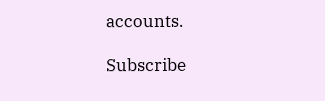accounts.

Subscribe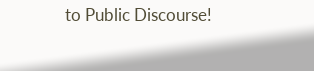to Public Discourse!